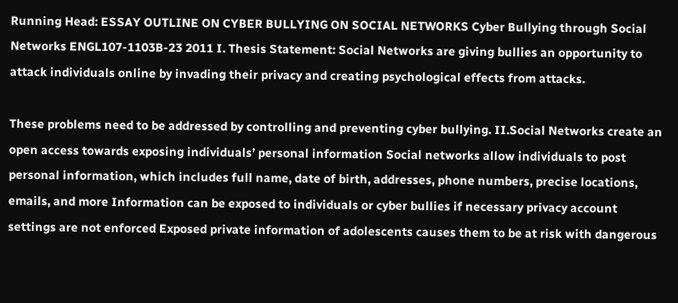Running Head: ESSAY OUTLINE ON CYBER BULLYING ON SOCIAL NETWORKS Cyber Bullying through Social Networks ENGL107-1103B-23 2011 I. Thesis Statement: Social Networks are giving bullies an opportunity to attack individuals online by invading their privacy and creating psychological effects from attacks.

These problems need to be addressed by controlling and preventing cyber bullying. II.Social Networks create an open access towards exposing individuals’ personal information Social networks allow individuals to post personal information, which includes full name, date of birth, addresses, phone numbers, precise locations, emails, and more Information can be exposed to individuals or cyber bullies if necessary privacy account settings are not enforced Exposed private information of adolescents causes them to be at risk with dangerous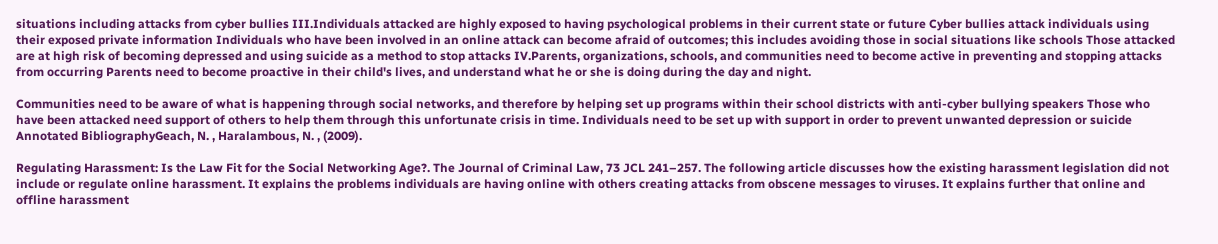situations including attacks from cyber bullies III.Individuals attacked are highly exposed to having psychological problems in their current state or future Cyber bullies attack individuals using their exposed private information Individuals who have been involved in an online attack can become afraid of outcomes; this includes avoiding those in social situations like schools Those attacked are at high risk of becoming depressed and using suicide as a method to stop attacks IV.Parents, organizations, schools, and communities need to become active in preventing and stopping attacks from occurring Parents need to become proactive in their child's lives, and understand what he or she is doing during the day and night.

Communities need to be aware of what is happening through social networks, and therefore by helping set up programs within their school districts with anti-cyber bullying speakers Those who have been attacked need support of others to help them through this unfortunate crisis in time. Individuals need to be set up with support in order to prevent unwanted depression or suicide Annotated BibliographyGeach, N. , Haralambous, N. , (2009).

Regulating Harassment: Is the Law Fit for the Social Networking Age?. The Journal of Criminal Law, 73 JCL 241–257. The following article discusses how the existing harassment legislation did not include or regulate online harassment. It explains the problems individuals are having online with others creating attacks from obscene messages to viruses. It explains further that online and offline harassment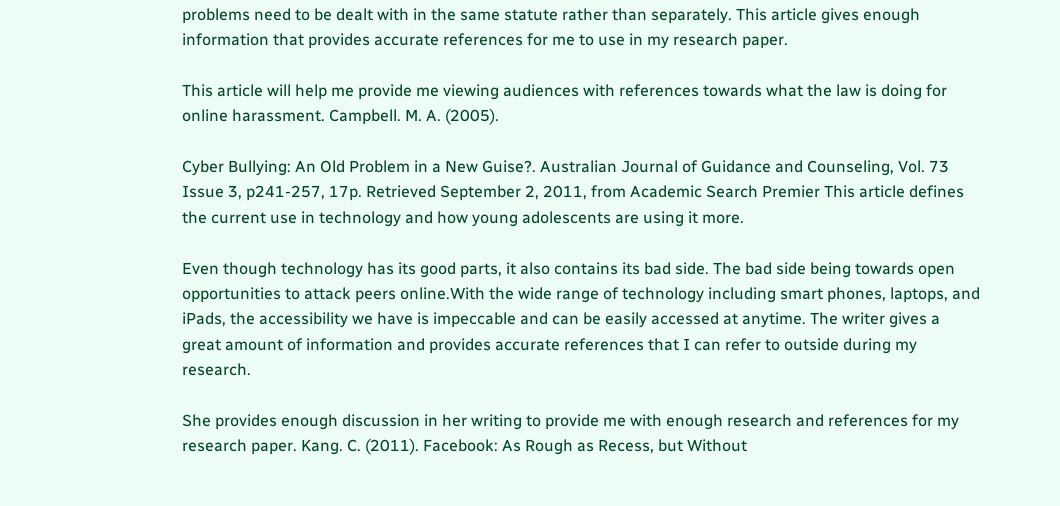problems need to be dealt with in the same statute rather than separately. This article gives enough information that provides accurate references for me to use in my research paper.

This article will help me provide me viewing audiences with references towards what the law is doing for online harassment. Campbell. M. A. (2005).

Cyber Bullying: An Old Problem in a New Guise?. Australian Journal of Guidance and Counseling, Vol. 73 Issue 3, p241-257, 17p. Retrieved September 2, 2011, from Academic Search Premier This article defines the current use in technology and how young adolescents are using it more.

Even though technology has its good parts, it also contains its bad side. The bad side being towards open opportunities to attack peers online.With the wide range of technology including smart phones, laptops, and iPads, the accessibility we have is impeccable and can be easily accessed at anytime. The writer gives a great amount of information and provides accurate references that I can refer to outside during my research.

She provides enough discussion in her writing to provide me with enough research and references for my research paper. Kang. C. (2011). Facebook: As Rough as Recess, but Without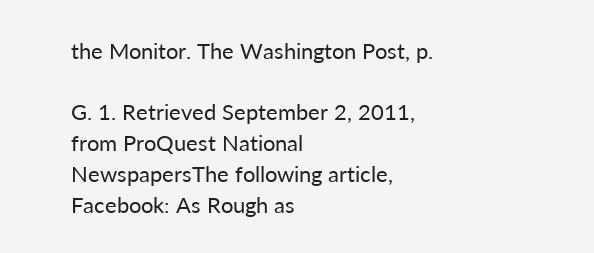the Monitor. The Washington Post, p.

G. 1. Retrieved September 2, 2011, from ProQuest National NewspapersThe following article, Facebook: As Rough as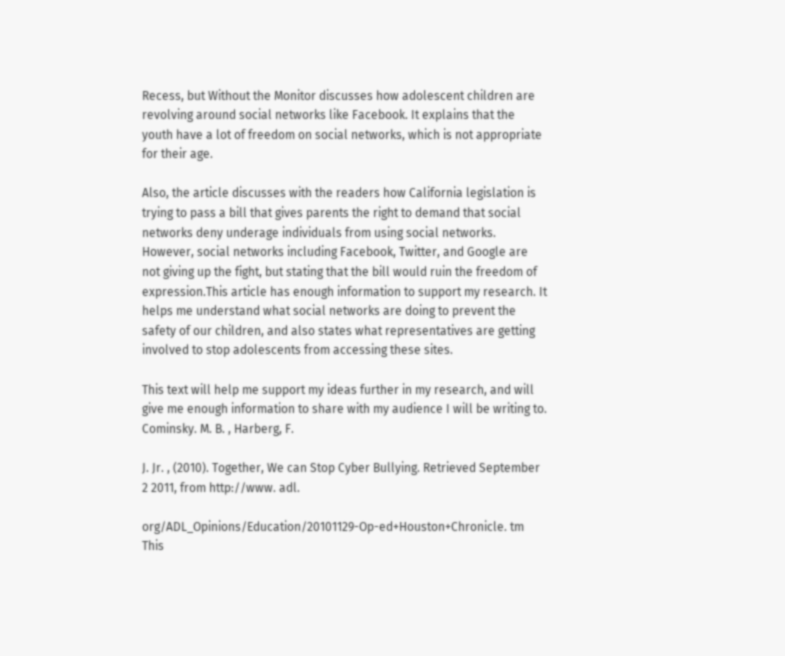Recess, but Without the Monitor discusses how adolescent children are revolving around social networks like Facebook. It explains that the youth have a lot of freedom on social networks, which is not appropriate for their age.

Also, the article discusses with the readers how California legislation is trying to pass a bill that gives parents the right to demand that social networks deny underage individuals from using social networks. However, social networks including Facebook, Twitter, and Google are not giving up the fight, but stating that the bill would ruin the freedom of expression.This article has enough information to support my research. It helps me understand what social networks are doing to prevent the safety of our children, and also states what representatives are getting involved to stop adolescents from accessing these sites.

This text will help me support my ideas further in my research, and will give me enough information to share with my audience I will be writing to. Cominsky. M. B. , Harberg, F.

J. Jr. , (2010). Together, We can Stop Cyber Bullying. Retrieved September 2 2011, from http://www. adl.

org/ADL_Opinions/Education/20101129-Op-ed+Houston+Chronicle. tm This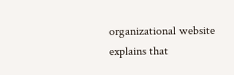organizational website explains that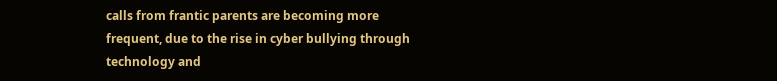calls from frantic parents are becoming more frequent, due to the rise in cyber bullying through technology and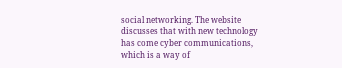social networking. The website discusses that with new technology has come cyber communications, which is a way of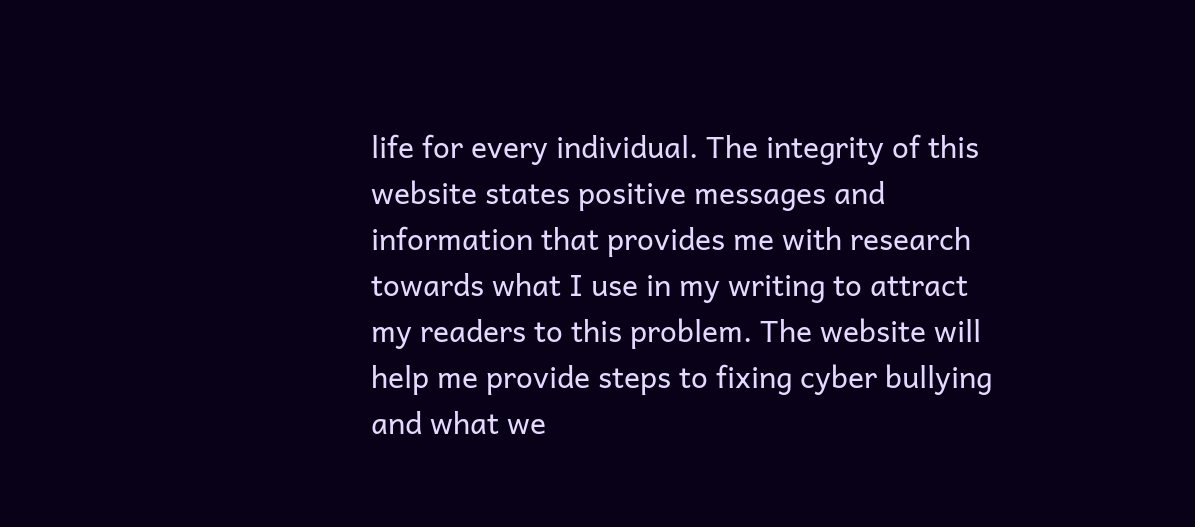life for every individual. The integrity of this website states positive messages and information that provides me with research towards what I use in my writing to attract my readers to this problem. The website will help me provide steps to fixing cyber bullying and what we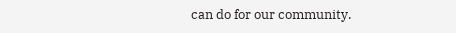can do for our community.